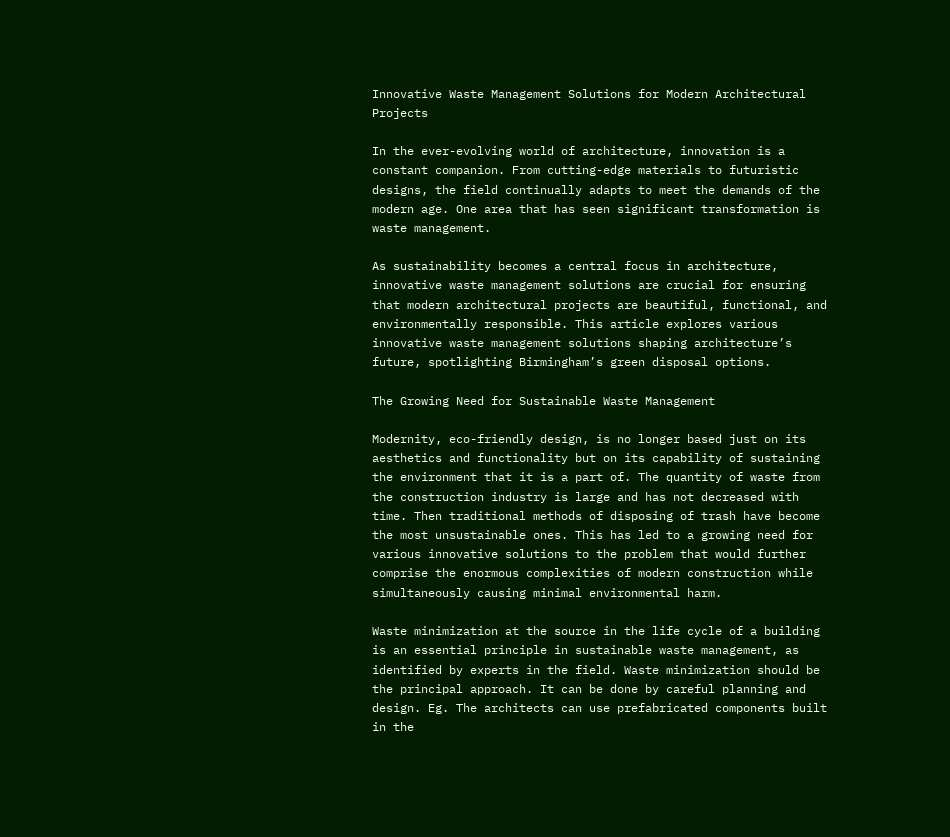Innovative Waste Management Solutions for Modern Architectural Projects

In the ever-evolving world of architecture, innovation is a constant companion. From cutting-edge materials to futuristic designs, the field continually adapts to meet the demands of the modern age. One area that has seen significant transformation is waste management.

As sustainability becomes a central focus in architecture, innovative waste management solutions are crucial for ensuring that modern architectural projects are beautiful, functional, and environmentally responsible. This article explores various innovative waste management solutions shaping architecture’s future, spotlighting Birmingham’s green disposal options.

The Growing Need for Sustainable Waste Management

Modernity, eco-friendly design, is no longer based just on its aesthetics and functionality but on its capability of sustaining the environment that it is a part of. The quantity of waste from the construction industry is large and has not decreased with time. Then traditional methods of disposing of trash have become the most unsustainable ones. This has led to a growing need for various innovative solutions to the problem that would further comprise the enormous complexities of modern construction while simultaneously causing minimal environmental harm.

Waste minimization at the source in the life cycle of a building is an essential principle in sustainable waste management, as identified by experts in the field. Waste minimization should be the principal approach. It can be done by careful planning and design. Eg. The architects can use prefabricated components built in the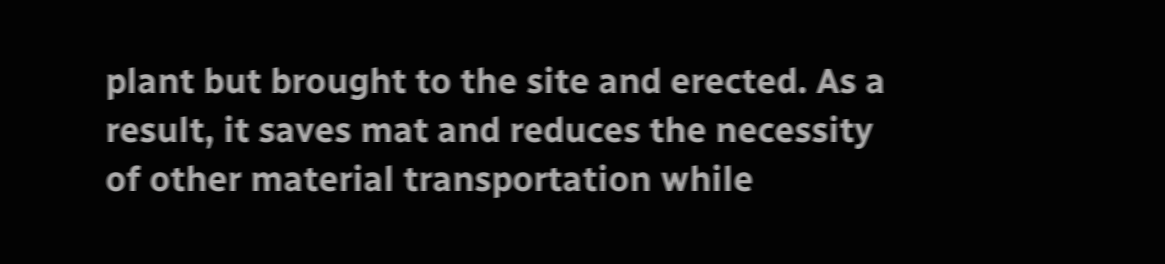plant but brought to the site and erected. As a result, it saves mat and reduces the necessity of other material transportation while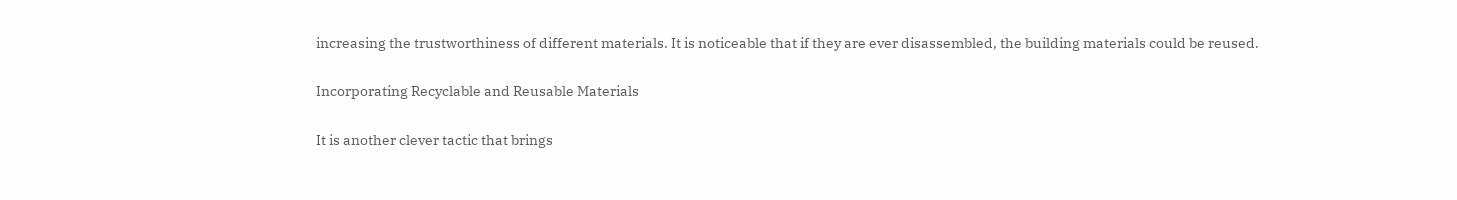increasing the trustworthiness of different materials. It is noticeable that if they are ever disassembled, the building materials could be reused.

Incorporating Recyclable and Reusable Materials

It is another clever tactic that brings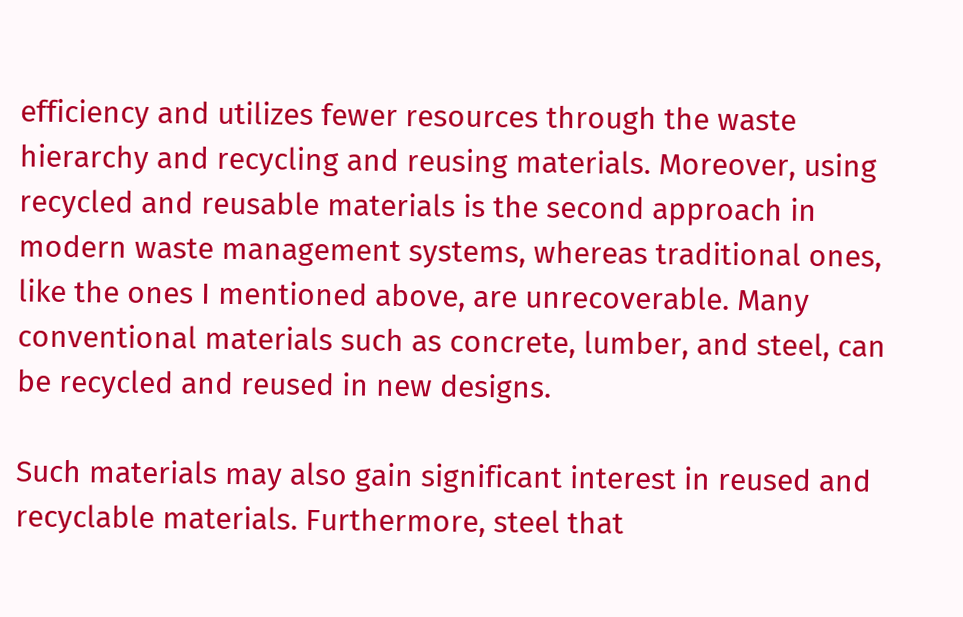efficiency and utilizes fewer resources through the waste hierarchy and recycling and reusing materials. Moreover, using recycled and reusable materials is the second approach in modern waste management systems, whereas traditional ones, like the ones I mentioned above, are unrecoverable. Many conventional materials such as concrete, lumber, and steel, can be recycled and reused in new designs.

Such materials may also gain significant interest in reused and recyclable materials. Furthermore, steel that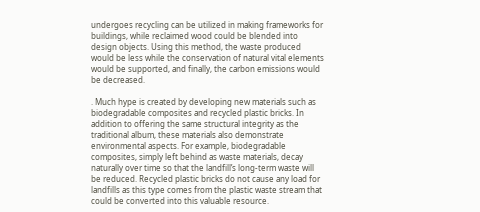undergoes recycling can be utilized in making frameworks for buildings, while reclaimed wood could be blended into design objects. Using this method, the waste produced would be less while the conservation of natural vital elements would be supported, and finally, the carbon emissions would be decreased.

. Much hype is created by developing new materials such as biodegradable composites and recycled plastic bricks. In addition to offering the same structural integrity as the traditional album, these materials also demonstrate environmental aspects. For example, biodegradable composites, simply left behind as waste materials, decay naturally over time so that the landfill’s long-term waste will be reduced. Recycled plastic bricks do not cause any load for landfills as this type comes from the plastic waste stream that could be converted into this valuable resource.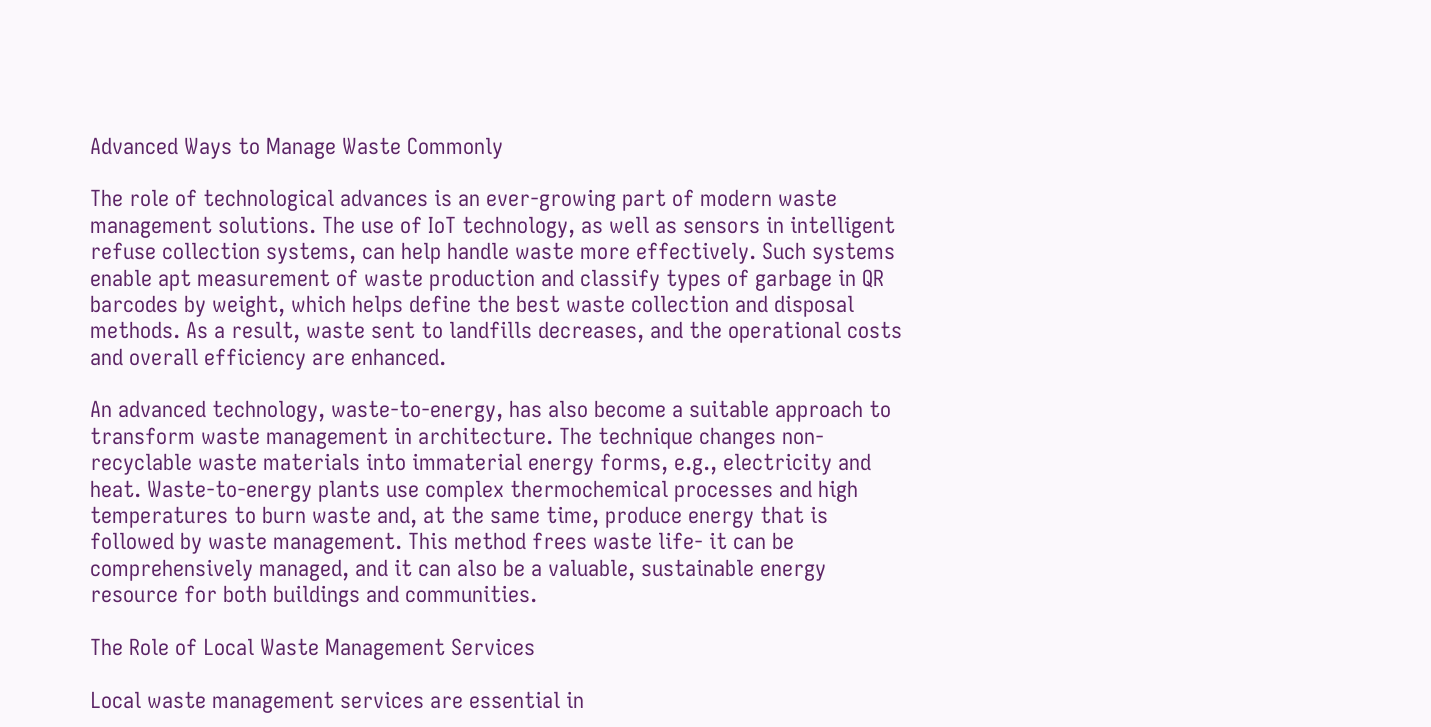Advanced Ways to Manage Waste Commonly

The role of technological advances is an ever-growing part of modern waste management solutions. The use of IoT technology, as well as sensors in intelligent refuse collection systems, can help handle waste more effectively. Such systems enable apt measurement of waste production and classify types of garbage in QR barcodes by weight, which helps define the best waste collection and disposal methods. As a result, waste sent to landfills decreases, and the operational costs and overall efficiency are enhanced.

An advanced technology, waste-to-energy, has also become a suitable approach to transform waste management in architecture. The technique changes non-recyclable waste materials into immaterial energy forms, e.g., electricity and heat. Waste-to-energy plants use complex thermochemical processes and high temperatures to burn waste and, at the same time, produce energy that is followed by waste management. This method frees waste life- it can be comprehensively managed, and it can also be a valuable, sustainable energy resource for both buildings and communities.

The Role of Local Waste Management Services

Local waste management services are essential in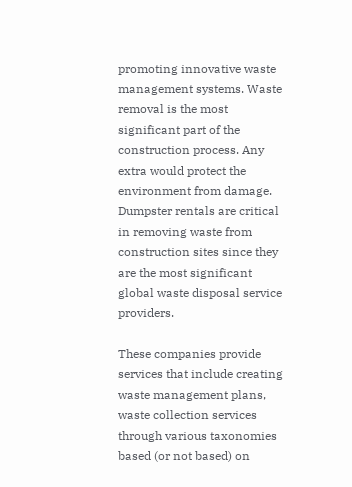promoting innovative waste management systems. Waste removal is the most significant part of the construction process. Any extra would protect the environment from damage. Dumpster rentals are critical in removing waste from construction sites since they are the most significant global waste disposal service providers.

These companies provide services that include creating waste management plans, waste collection services through various taxonomies based (or not based) on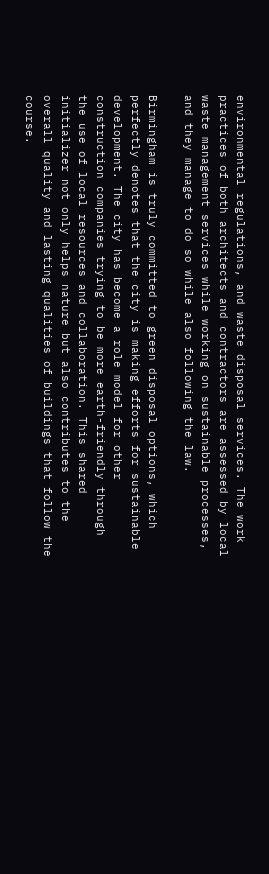environmental regulations, and waste disposal services. The work practices of both architects and contractors are assessed by local waste management services while working on sustainable processes, and they manage to do so while also following the law.

Birmingham is truly committed to green disposal options, which perfectly denotes that the city is making efforts for sustainable development. The city has become a role model for other construction companies trying to be more earth-friendly through the use of local resources and collaboration. This shared initializer not only helps nature but also contributes to the overall quality and lasting qualities of buildings that follow the course.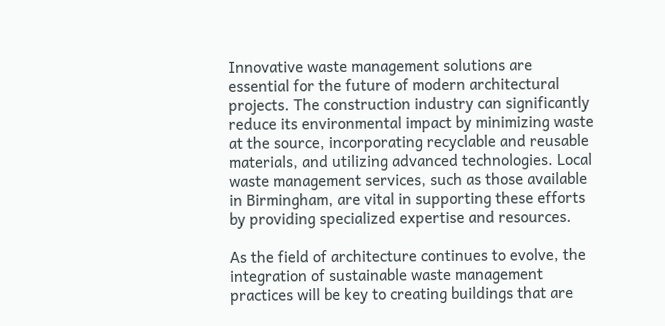Innovative waste management solutions are essential for the future of modern architectural projects. The construction industry can significantly reduce its environmental impact by minimizing waste at the source, incorporating recyclable and reusable materials, and utilizing advanced technologies. Local waste management services, such as those available in Birmingham, are vital in supporting these efforts by providing specialized expertise and resources.

As the field of architecture continues to evolve, the integration of sustainable waste management practices will be key to creating buildings that are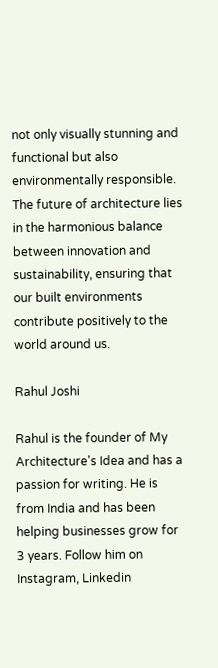not only visually stunning and functional but also environmentally responsible. The future of architecture lies in the harmonious balance between innovation and sustainability, ensuring that our built environments contribute positively to the world around us.

Rahul Joshi

Rahul is the founder of My Architecture's Idea and has a passion for writing. He is from India and has been helping businesses grow for 3 years. Follow him on Instagram, Linkedin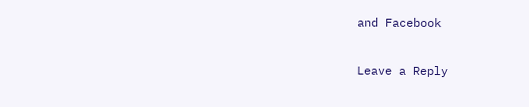and Facebook

Leave a Reply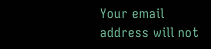Your email address will not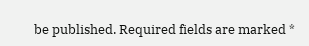be published. Required fields are marked *